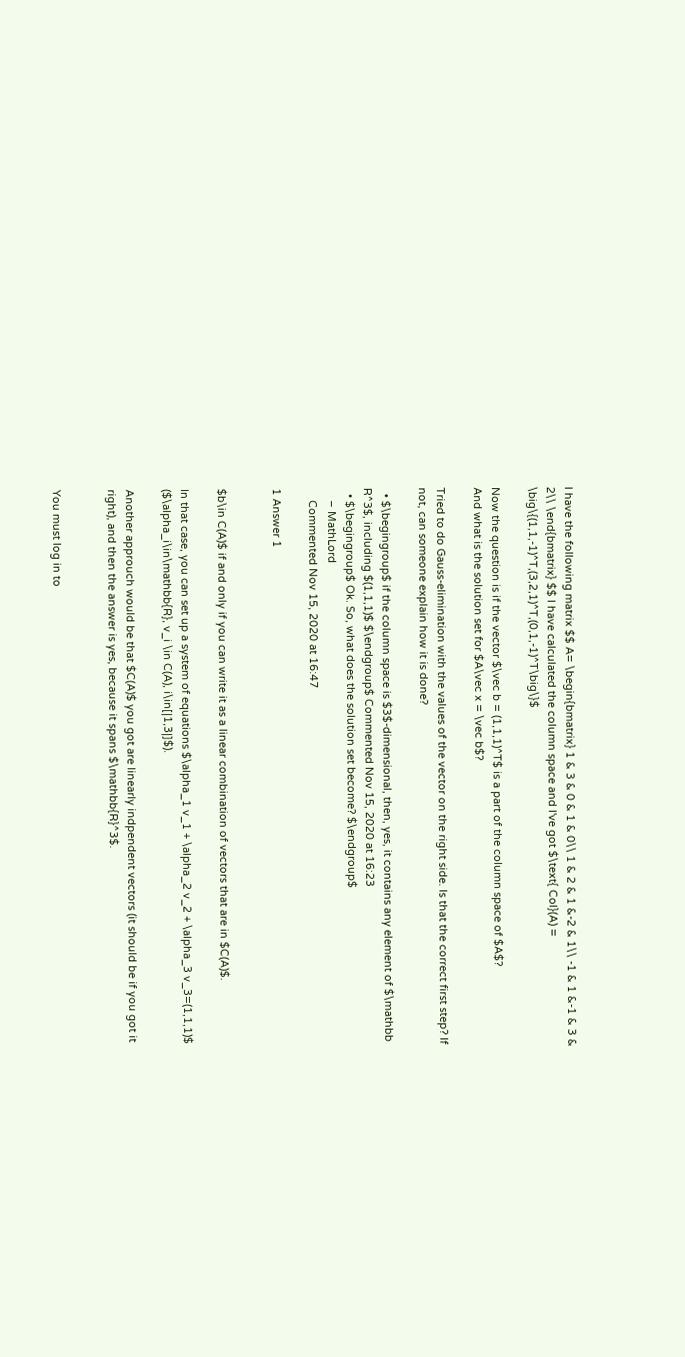I have the following matrix $$ A= \begin{bmatrix} 1 & 3 & 0 & 1 & 0\\ 1 & 2 & 1 &-2 & 1\\ -1 & 1 &-1 & 3 & 2\\ \end{bmatrix} $$ I have calculated the column space and I've got $\text{ Col}(A) = \big\{(1,1,-1)^T,(3,2,1)^T,(0,1,-1)^T\big\}$

Now the question is if the vector $\vec b = (1,1,1)^T$ is a part of the column space of $A$?
And what is the solution set for $A\vec x = \vec b$?

Tried to do Gauss-elimination with the values of the vector on the right side. Is that the correct first step? If not, can someone explain how it is done?

  • $\begingroup$ if the column space is $3$-dimensional, then, yes, it contains any element of $\mathbb R^3$, including $(1,1,1)$ $\endgroup$ Commented Nov 15, 2020 at 16:23
  • $\begingroup$ Ok. So, what does the solution set become? $\endgroup$
    – MathLord
    Commented Nov 15, 2020 at 16:47

1 Answer 1


$b\in C(A)$ if and only if you can write it as a linear combination of vectors that are in $C(A)$.

In that case, you can set up a system of equations $\alpha_1 v_1 + \alpha_2 v_2 + \alpha_3 v_3=(1,1,1)$ ($\alpha_i\in\mathbb{R}, v_i \in C(A), i\in[|1,3|]$).

Another approuch would be that $C(A)$ you got are linearly indpendent vectors (it should be if you got it right), and then the answer is yes, because it spans $\mathbb{R}^3$.


You must log in to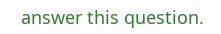answer this question.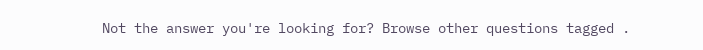Not the answer you're looking for? Browse other questions tagged .